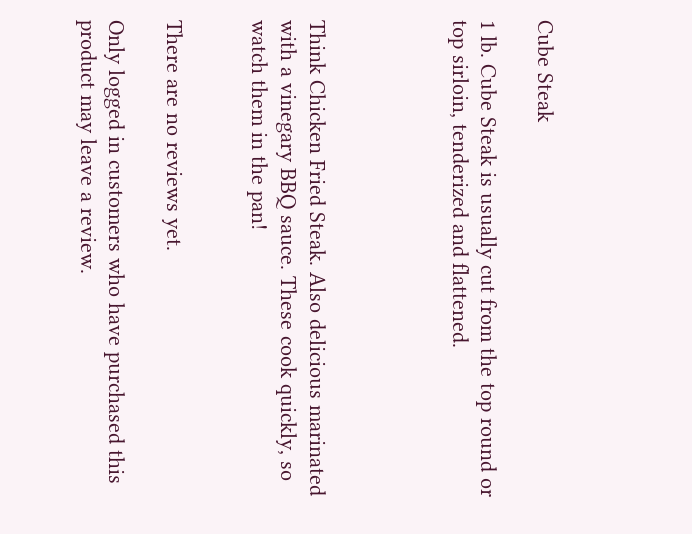Cube Steak

1 lb. Cube Steak is usually cut from the top round or top sirloin, tenderized and flattened.




Think Chicken Fried Steak. Also delicious marinated with a vinegary BBQ sauce. These cook quickly, so watch them in the pan!


There are no reviews yet.

Only logged in customers who have purchased this product may leave a review.